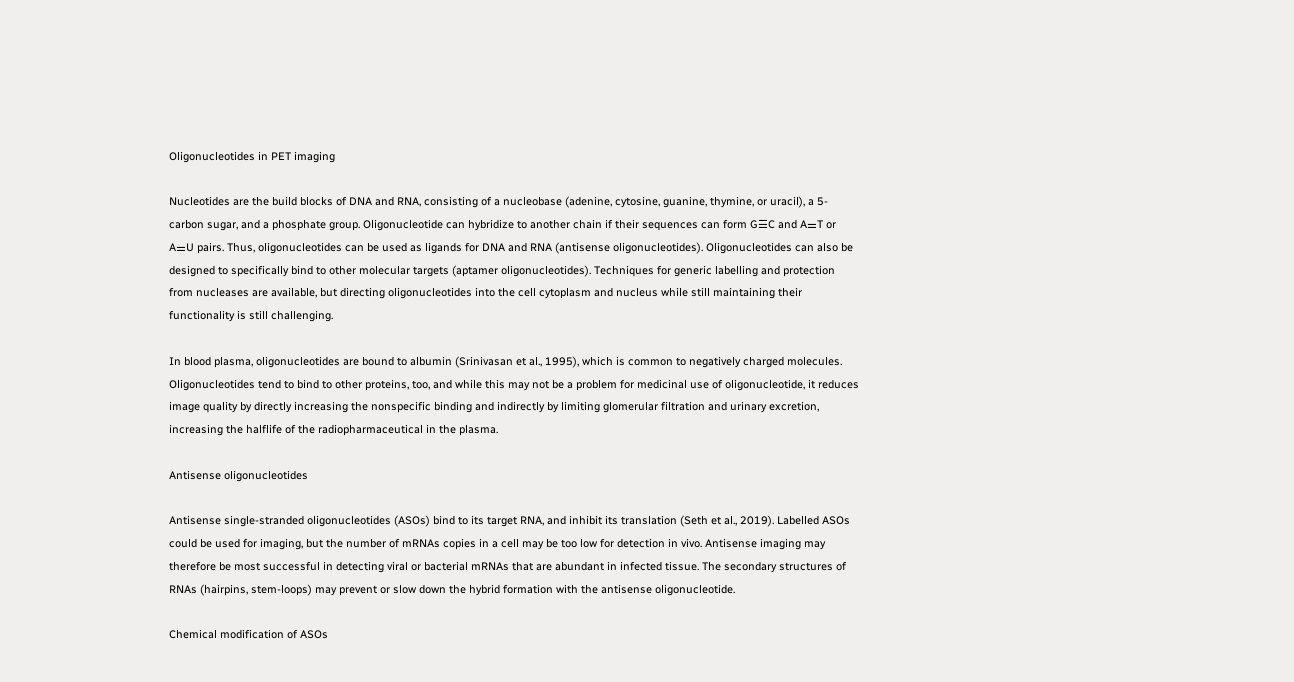Oligonucleotides in PET imaging

Nucleotides are the build blocks of DNA and RNA, consisting of a nucleobase (adenine, cytosine, guanine, thymine, or uracil), a 5-carbon sugar, and a phosphate group. Oligonucleotide can hybridize to another chain if their sequences can form G☰C and A⚌T or A⚌U pairs. Thus, oligonucleotides can be used as ligands for DNA and RNA (antisense oligonucleotides). Oligonucleotides can also be designed to specifically bind to other molecular targets (aptamer oligonucleotides). Techniques for generic labelling and protection from nucleases are available, but directing oligonucleotides into the cell cytoplasm and nucleus while still maintaining their functionality is still challenging.

In blood plasma, oligonucleotides are bound to albumin (Srinivasan et al., 1995), which is common to negatively charged molecules. Oligonucleotides tend to bind to other proteins, too, and while this may not be a problem for medicinal use of oligonucleotide, it reduces image quality by directly increasing the nonspecific binding and indirectly by limiting glomerular filtration and urinary excretion, increasing the halflife of the radiopharmaceutical in the plasma.

Antisense oligonucleotides

Antisense single-stranded oligonucleotides (ASOs) bind to its target RNA, and inhibit its translation (Seth et al., 2019). Labelled ASOs could be used for imaging, but the number of mRNAs copies in a cell may be too low for detection in vivo. Antisense imaging may therefore be most successful in detecting viral or bacterial mRNAs that are abundant in infected tissue. The secondary structures of RNAs (hairpins, stem-loops) may prevent or slow down the hybrid formation with the antisense oligonucleotide.

Chemical modification of ASOs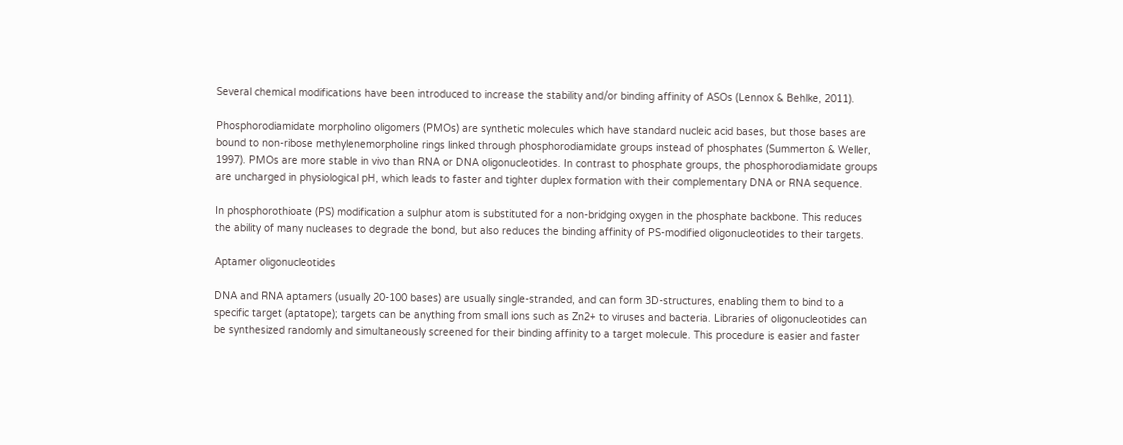Several chemical modifications have been introduced to increase the stability and/or binding affinity of ASOs (Lennox & Behlke, 2011).

Phosphorodiamidate morpholino oligomers (PMOs) are synthetic molecules which have standard nucleic acid bases, but those bases are bound to non-ribose methylenemorpholine rings linked through phosphorodiamidate groups instead of phosphates (Summerton & Weller, 1997). PMOs are more stable in vivo than RNA or DNA oligonucleotides. In contrast to phosphate groups, the phosphorodiamidate groups are uncharged in physiological pH, which leads to faster and tighter duplex formation with their complementary DNA or RNA sequence.

In phosphorothioate (PS) modification a sulphur atom is substituted for a non-bridging oxygen in the phosphate backbone. This reduces the ability of many nucleases to degrade the bond, but also reduces the binding affinity of PS-modified oligonucleotides to their targets.

Aptamer oligonucleotides

DNA and RNA aptamers (usually 20-100 bases) are usually single-stranded, and can form 3D-structures, enabling them to bind to a specific target (aptatope); targets can be anything from small ions such as Zn2+ to viruses and bacteria. Libraries of oligonucleotides can be synthesized randomly and simultaneously screened for their binding affinity to a target molecule. This procedure is easier and faster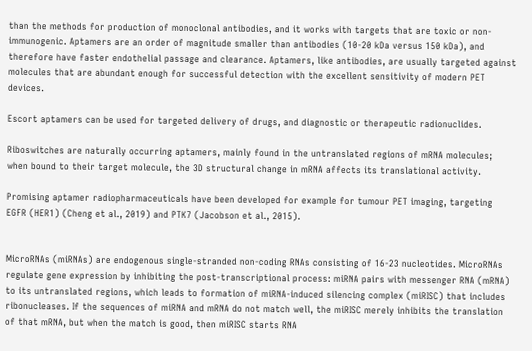than the methods for production of monoclonal antibodies, and it works with targets that are toxic or non-immunogenic. Aptamers are an order of magnitude smaller than antibodies (10-20 kDa versus 150 kDa), and therefore have faster endothelial passage and clearance. Aptamers, like antibodies, are usually targeted against molecules that are abundant enough for successful detection with the excellent sensitivity of modern PET devices.

Escort aptamers can be used for targeted delivery of drugs, and diagnostic or therapeutic radionuclides.

Riboswitches are naturally occurring aptamers, mainly found in the untranslated regions of mRNA molecules; when bound to their target molecule, the 3D structural change in mRNA affects its translational activity.

Promising aptamer radiopharmaceuticals have been developed for example for tumour PET imaging, targeting EGFR (HER1) (Cheng et al., 2019) and PTK7 (Jacobson et al., 2015).


MicroRNAs (miRNAs) are endogenous single-stranded non-coding RNAs consisting of 16-23 nucleotides. MicroRNAs regulate gene expression by inhibiting the post-transcriptional process: miRNA pairs with messenger RNA (mRNA) to its untranslated regions, which leads to formation of miRNA-induced silencing complex (miRISC) that includes ribonucleases. If the sequences of miRNA and mRNA do not match well, the miRISC merely inhibits the translation of that mRNA, but when the match is good, then miRISC starts RNA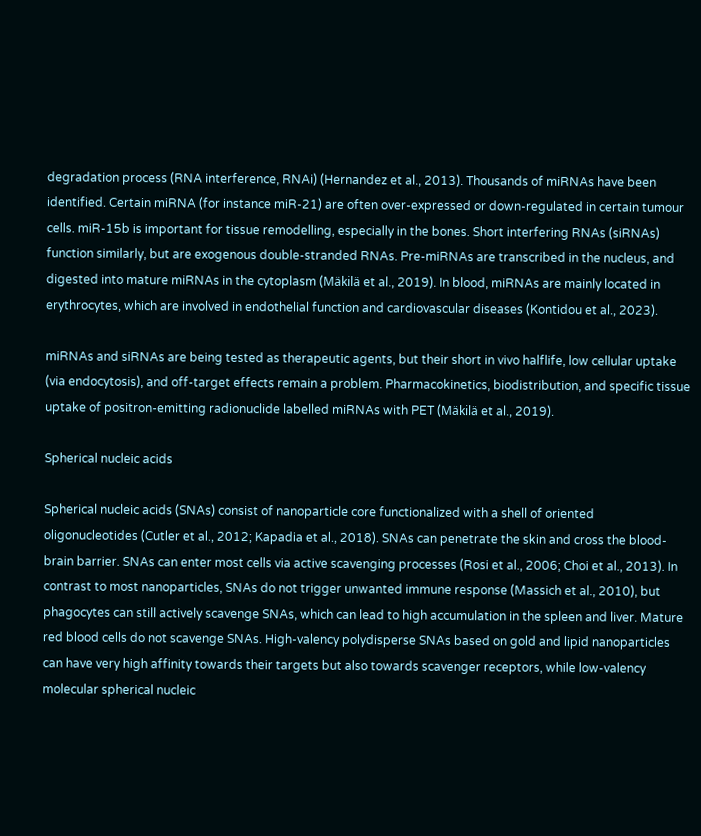degradation process (RNA interference, RNAi) (Hernandez et al., 2013). Thousands of miRNAs have been identified. Certain miRNA (for instance miR-21) are often over-expressed or down-regulated in certain tumour cells. miR-15b is important for tissue remodelling, especially in the bones. Short interfering RNAs (siRNAs) function similarly, but are exogenous double-stranded RNAs. Pre-miRNAs are transcribed in the nucleus, and digested into mature miRNAs in the cytoplasm (Mäkilä et al., 2019). In blood, miRNAs are mainly located in erythrocytes, which are involved in endothelial function and cardiovascular diseases (Kontidou et al., 2023).

miRNAs and siRNAs are being tested as therapeutic agents, but their short in vivo halflife, low cellular uptake (via endocytosis), and off-target effects remain a problem. Pharmacokinetics, biodistribution, and specific tissue uptake of positron-emitting radionuclide labelled miRNAs with PET (Mäkilä et al., 2019).

Spherical nucleic acids

Spherical nucleic acids (SNAs) consist of nanoparticle core functionalized with a shell of oriented oligonucleotides (Cutler et al., 2012; Kapadia et al., 2018). SNAs can penetrate the skin and cross the blood-brain barrier. SNAs can enter most cells via active scavenging processes (Rosi et al., 2006; Choi et al., 2013). In contrast to most nanoparticles, SNAs do not trigger unwanted immune response (Massich et al., 2010), but phagocytes can still actively scavenge SNAs, which can lead to high accumulation in the spleen and liver. Mature red blood cells do not scavenge SNAs. High-valency polydisperse SNAs based on gold and lipid nanoparticles can have very high affinity towards their targets but also towards scavenger receptors, while low-valency molecular spherical nucleic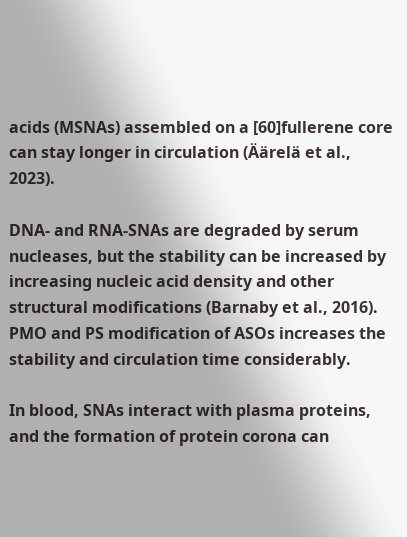acids (MSNAs) assembled on a [60]fullerene core can stay longer in circulation (Äärelä et al., 2023).

DNA- and RNA-SNAs are degraded by serum nucleases, but the stability can be increased by increasing nucleic acid density and other structural modifications (Barnaby et al., 2016). PMO and PS modification of ASOs increases the stability and circulation time considerably.

In blood, SNAs interact with plasma proteins, and the formation of protein corona can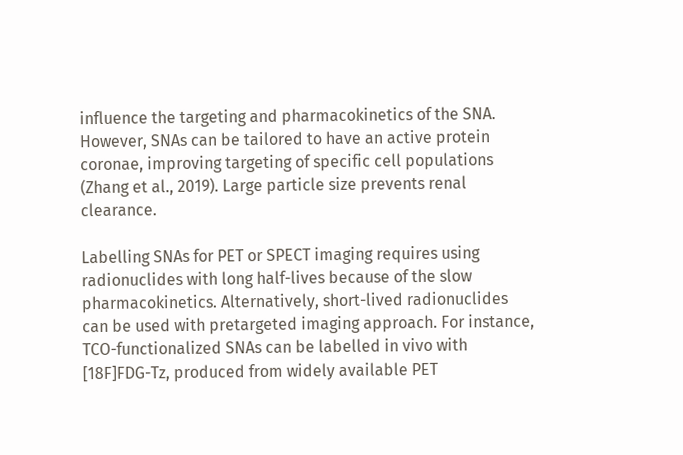influence the targeting and pharmacokinetics of the SNA. However, SNAs can be tailored to have an active protein coronae, improving targeting of specific cell populations (Zhang et al., 2019). Large particle size prevents renal clearance.

Labelling SNAs for PET or SPECT imaging requires using radionuclides with long half-lives because of the slow pharmacokinetics. Alternatively, short-lived radionuclides can be used with pretargeted imaging approach. For instance, TCO-functionalized SNAs can be labelled in vivo with [18F]FDG-Tz, produced from widely available PET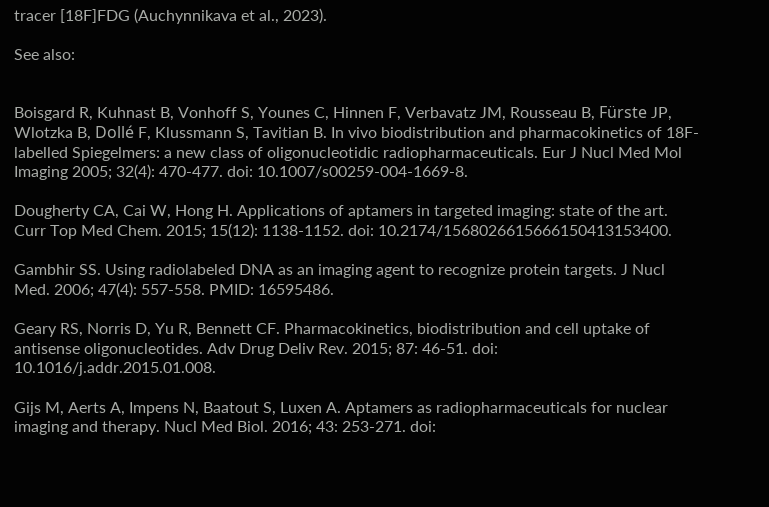tracer [18F]FDG (Auchynnikava et al., 2023).

See also:


Boisgard R, Kuhnast B, Vonhoff S, Younes C, Hinnen F, Verbavatz JM, Rousseau B, Fürste JP, Wlotzka B, Dollé F, Klussmann S, Tavitian B. In vivo biodistribution and pharmacokinetics of 18F-labelled Spiegelmers: a new class of oligonucleotidic radiopharmaceuticals. Eur J Nucl Med Mol Imaging 2005; 32(4): 470-477. doi: 10.1007/s00259-004-1669-8.

Dougherty CA, Cai W, Hong H. Applications of aptamers in targeted imaging: state of the art. Curr Top Med Chem. 2015; 15(12): 1138-1152. doi: 10.2174/1568026615666150413153400.

Gambhir SS. Using radiolabeled DNA as an imaging agent to recognize protein targets. J Nucl Med. 2006; 47(4): 557-558. PMID: 16595486.

Geary RS, Norris D, Yu R, Bennett CF. Pharmacokinetics, biodistribution and cell uptake of antisense oligonucleotides. Adv Drug Deliv Rev. 2015; 87: 46-51. doi: 10.1016/j.addr.2015.01.008.

Gijs M, Aerts A, Impens N, Baatout S, Luxen A. Aptamers as radiopharmaceuticals for nuclear imaging and therapy. Nucl Med Biol. 2016; 43: 253-271. doi: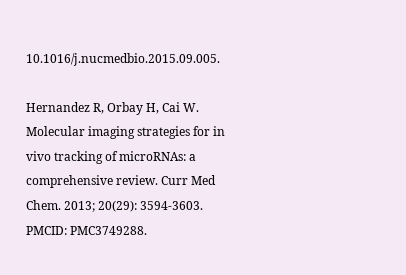10.1016/j.nucmedbio.2015.09.005.

Hernandez R, Orbay H, Cai W. Molecular imaging strategies for in vivo tracking of microRNAs: a comprehensive review. Curr Med Chem. 2013; 20(29): 3594-3603. PMCID: PMC3749288.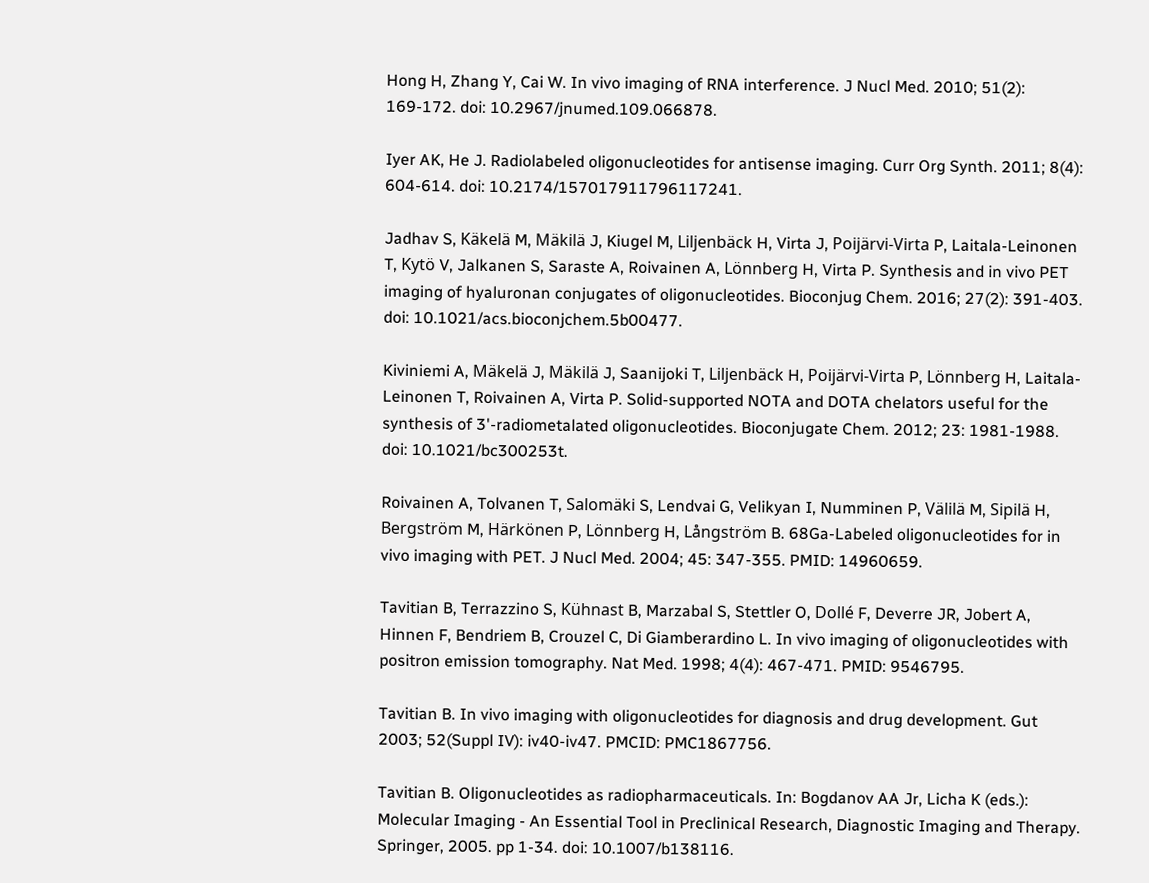Hong H, Zhang Y, Cai W. In vivo imaging of RNA interference. J Nucl Med. 2010; 51(2): 169-172. doi: 10.2967/jnumed.109.066878.

Iyer AK, He J. Radiolabeled oligonucleotides for antisense imaging. Curr Org Synth. 2011; 8(4): 604-614. doi: 10.2174/157017911796117241.

Jadhav S, Käkelä M, Mäkilä J, Kiugel M, Liljenbäck H, Virta J, Poijärvi-Virta P, Laitala-Leinonen T, Kytö V, Jalkanen S, Saraste A, Roivainen A, Lönnberg H, Virta P. Synthesis and in vivo PET imaging of hyaluronan conjugates of oligonucleotides. Bioconjug Chem. 2016; 27(2): 391-403. doi: 10.1021/acs.bioconjchem.5b00477.

Kiviniemi A, Mäkelä J, Mäkilä J, Saanijoki T, Liljenbäck H, Poijärvi-Virta P, Lönnberg H, Laitala-Leinonen T, Roivainen A, Virta P. Solid-supported NOTA and DOTA chelators useful for the synthesis of 3'-radiometalated oligonucleotides. Bioconjugate Chem. 2012; 23: 1981-1988. doi: 10.1021/bc300253t.

Roivainen A, Tolvanen T, Salomäki S, Lendvai G, Velikyan I, Numminen P, Välilä M, Sipilä H, Bergström M, Härkönen P, Lönnberg H, Långström B. 68Ga-Labeled oligonucleotides for in vivo imaging with PET. J Nucl Med. 2004; 45: 347-355. PMID: 14960659.

Tavitian B, Terrazzino S, Kühnast B, Marzabal S, Stettler O, Dollé F, Deverre JR, Jobert A, Hinnen F, Bendriem B, Crouzel C, Di Giamberardino L. In vivo imaging of oligonucleotides with positron emission tomography. Nat Med. 1998; 4(4): 467-471. PMID: 9546795.

Tavitian B. In vivo imaging with oligonucleotides for diagnosis and drug development. Gut 2003; 52(Suppl IV): iv40-iv47. PMCID: PMC1867756.

Tavitian B. Oligonucleotides as radiopharmaceuticals. In: Bogdanov AA Jr, Licha K (eds.): Molecular Imaging - An Essential Tool in Preclinical Research, Diagnostic Imaging and Therapy. Springer, 2005. pp 1-34. doi: 10.1007/b138116.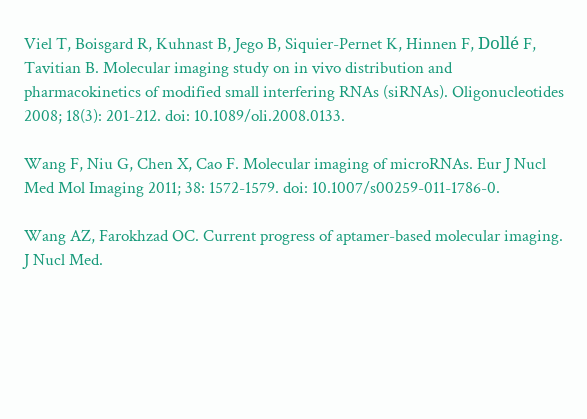Viel T, Boisgard R, Kuhnast B, Jego B, Siquier-Pernet K, Hinnen F, Dollé F, Tavitian B. Molecular imaging study on in vivo distribution and pharmacokinetics of modified small interfering RNAs (siRNAs). Oligonucleotides 2008; 18(3): 201-212. doi: 10.1089/oli.2008.0133.

Wang F, Niu G, Chen X, Cao F. Molecular imaging of microRNAs. Eur J Nucl Med Mol Imaging 2011; 38: 1572-1579. doi: 10.1007/s00259-011-1786-0.

Wang AZ, Farokhzad OC. Current progress of aptamer-based molecular imaging. J Nucl Med.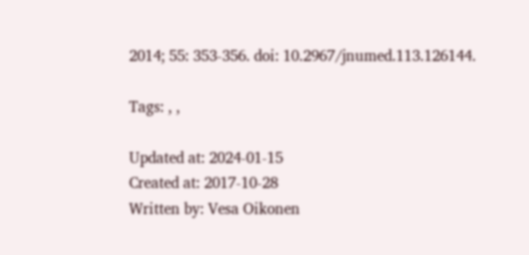2014; 55: 353-356. doi: 10.2967/jnumed.113.126144.

Tags: , ,

Updated at: 2024-01-15
Created at: 2017-10-28
Written by: Vesa Oikonen